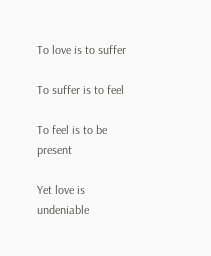To love is to suffer

To suffer is to feel

To feel is to be present

Yet love is undeniable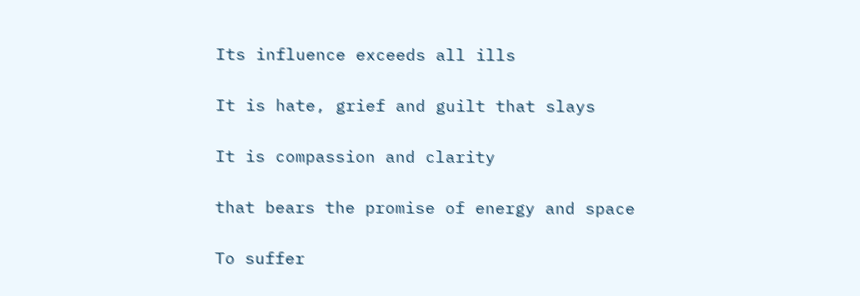Its influence exceeds all ills

It is hate, grief and guilt that slays

It is compassion and clarity

that bears the promise of energy and space

To suffer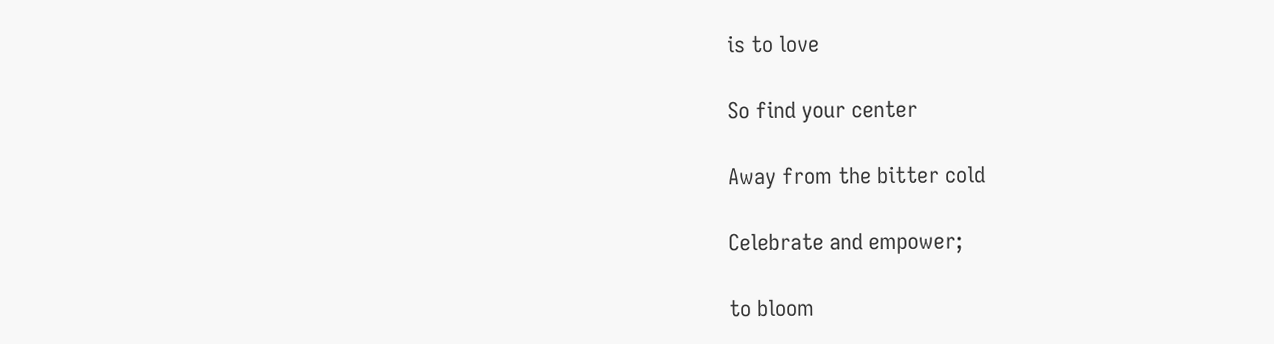is to love

So find your center

Away from the bitter cold

Celebrate and empower;

to bloom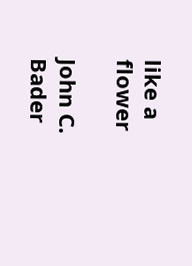like a flower

John C. Bader